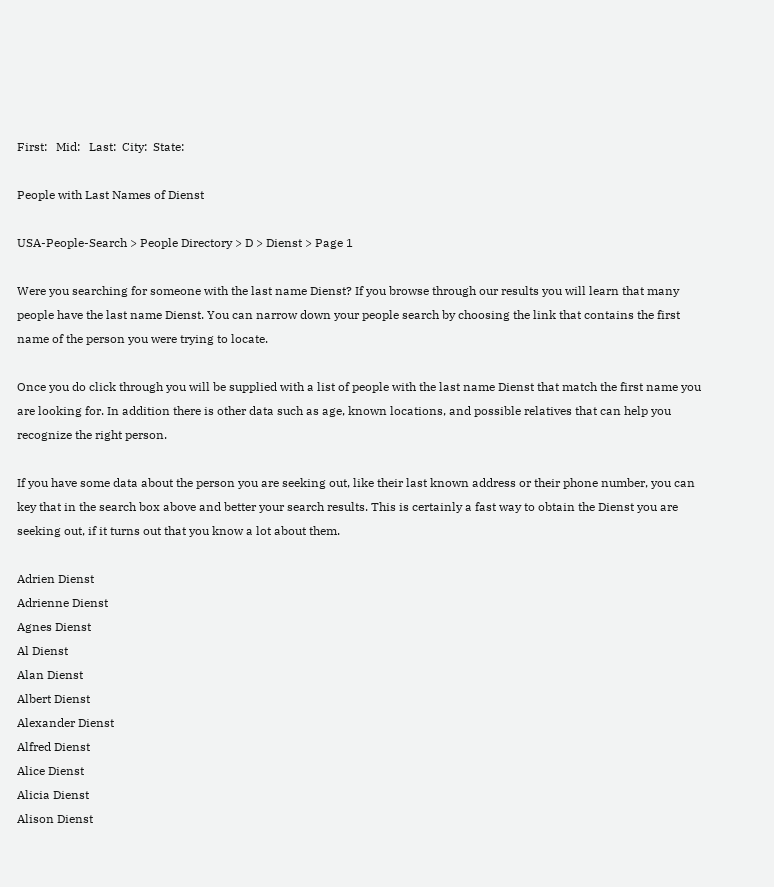First:   Mid:   Last:  City:  State:

People with Last Names of Dienst

USA-People-Search > People Directory > D > Dienst > Page 1

Were you searching for someone with the last name Dienst? If you browse through our results you will learn that many people have the last name Dienst. You can narrow down your people search by choosing the link that contains the first name of the person you were trying to locate.

Once you do click through you will be supplied with a list of people with the last name Dienst that match the first name you are looking for. In addition there is other data such as age, known locations, and possible relatives that can help you recognize the right person.

If you have some data about the person you are seeking out, like their last known address or their phone number, you can key that in the search box above and better your search results. This is certainly a fast way to obtain the Dienst you are seeking out, if it turns out that you know a lot about them.

Adrien Dienst
Adrienne Dienst
Agnes Dienst
Al Dienst
Alan Dienst
Albert Dienst
Alexander Dienst
Alfred Dienst
Alice Dienst
Alicia Dienst
Alison Dienst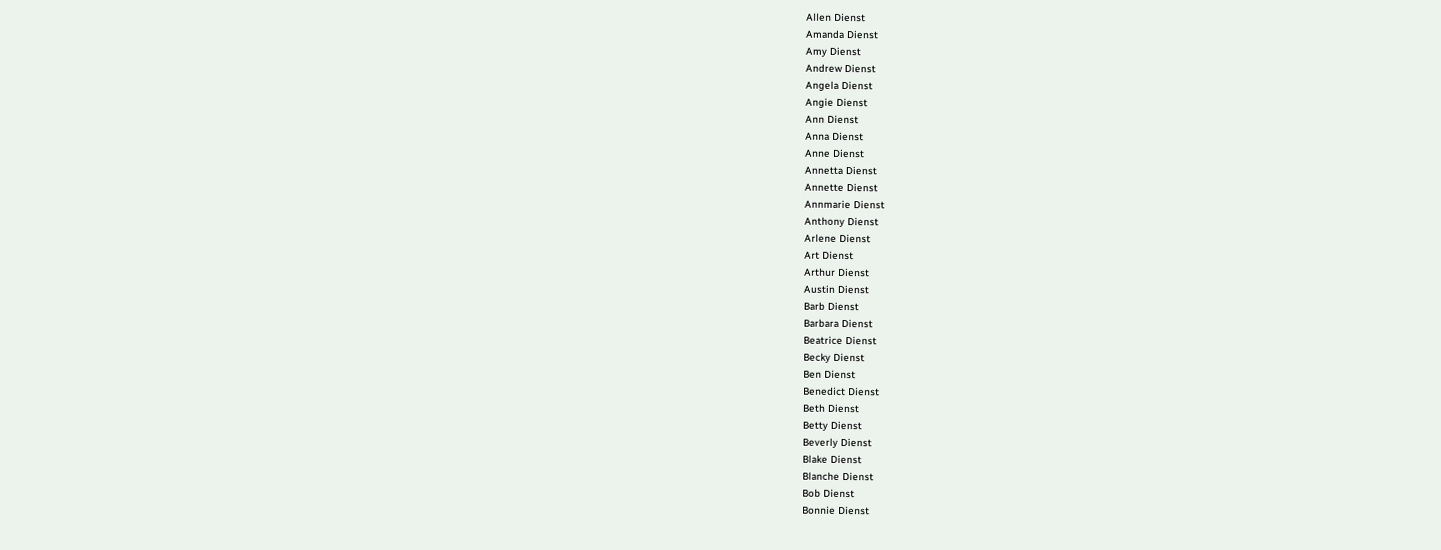Allen Dienst
Amanda Dienst
Amy Dienst
Andrew Dienst
Angela Dienst
Angie Dienst
Ann Dienst
Anna Dienst
Anne Dienst
Annetta Dienst
Annette Dienst
Annmarie Dienst
Anthony Dienst
Arlene Dienst
Art Dienst
Arthur Dienst
Austin Dienst
Barb Dienst
Barbara Dienst
Beatrice Dienst
Becky Dienst
Ben Dienst
Benedict Dienst
Beth Dienst
Betty Dienst
Beverly Dienst
Blake Dienst
Blanche Dienst
Bob Dienst
Bonnie Dienst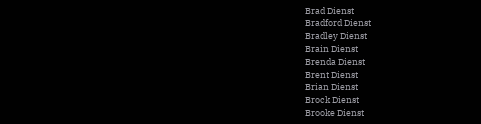Brad Dienst
Bradford Dienst
Bradley Dienst
Brain Dienst
Brenda Dienst
Brent Dienst
Brian Dienst
Brock Dienst
Brooke Dienst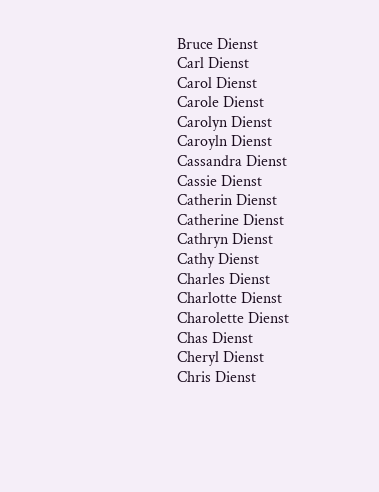Bruce Dienst
Carl Dienst
Carol Dienst
Carole Dienst
Carolyn Dienst
Caroyln Dienst
Cassandra Dienst
Cassie Dienst
Catherin Dienst
Catherine Dienst
Cathryn Dienst
Cathy Dienst
Charles Dienst
Charlotte Dienst
Charolette Dienst
Chas Dienst
Cheryl Dienst
Chris Dienst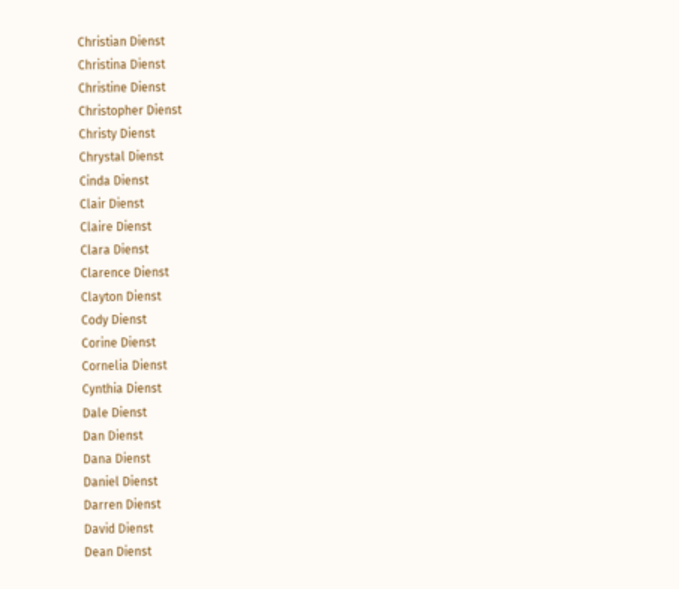Christian Dienst
Christina Dienst
Christine Dienst
Christopher Dienst
Christy Dienst
Chrystal Dienst
Cinda Dienst
Clair Dienst
Claire Dienst
Clara Dienst
Clarence Dienst
Clayton Dienst
Cody Dienst
Corine Dienst
Cornelia Dienst
Cynthia Dienst
Dale Dienst
Dan Dienst
Dana Dienst
Daniel Dienst
Darren Dienst
David Dienst
Dean Dienst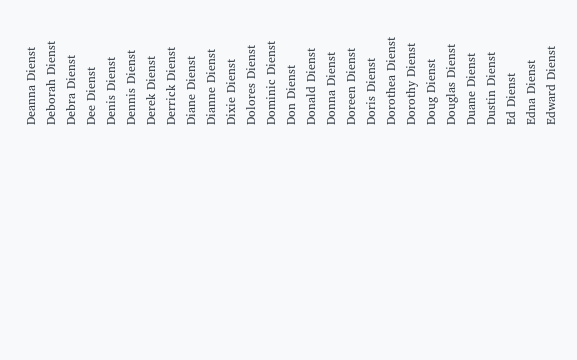Deanna Dienst
Deborah Dienst
Debra Dienst
Dee Dienst
Denis Dienst
Dennis Dienst
Derek Dienst
Derrick Dienst
Diane Dienst
Dianne Dienst
Dixie Dienst
Dolores Dienst
Dominic Dienst
Don Dienst
Donald Dienst
Donna Dienst
Doreen Dienst
Doris Dienst
Dorothea Dienst
Dorothy Dienst
Doug Dienst
Douglas Dienst
Duane Dienst
Dustin Dienst
Ed Dienst
Edna Dienst
Edward Dienst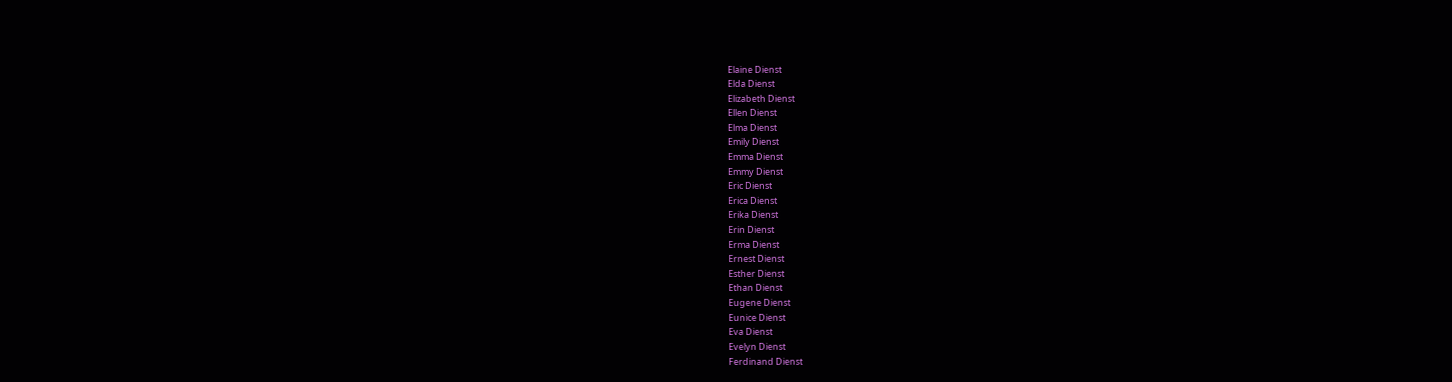Elaine Dienst
Elda Dienst
Elizabeth Dienst
Ellen Dienst
Elma Dienst
Emily Dienst
Emma Dienst
Emmy Dienst
Eric Dienst
Erica Dienst
Erika Dienst
Erin Dienst
Erma Dienst
Ernest Dienst
Esther Dienst
Ethan Dienst
Eugene Dienst
Eunice Dienst
Eva Dienst
Evelyn Dienst
Ferdinand Dienst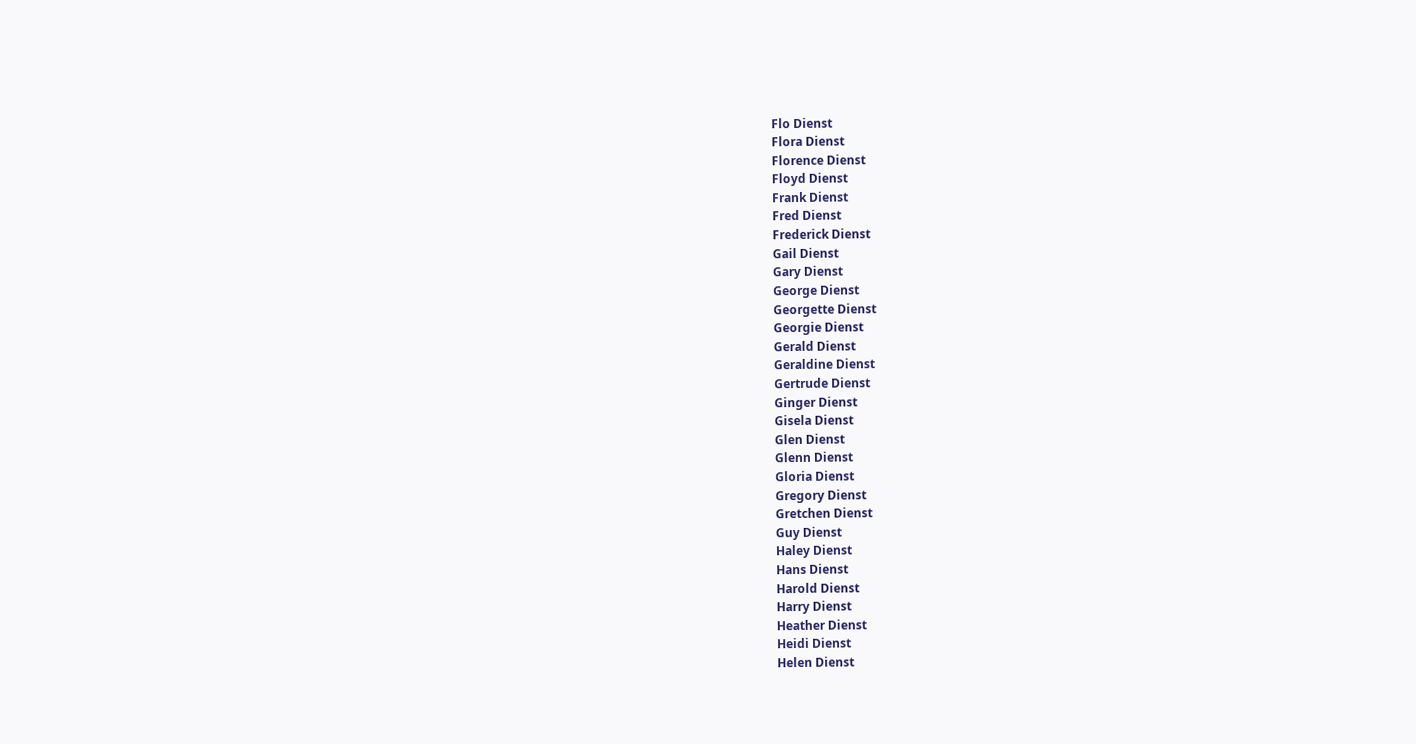Flo Dienst
Flora Dienst
Florence Dienst
Floyd Dienst
Frank Dienst
Fred Dienst
Frederick Dienst
Gail Dienst
Gary Dienst
George Dienst
Georgette Dienst
Georgie Dienst
Gerald Dienst
Geraldine Dienst
Gertrude Dienst
Ginger Dienst
Gisela Dienst
Glen Dienst
Glenn Dienst
Gloria Dienst
Gregory Dienst
Gretchen Dienst
Guy Dienst
Haley Dienst
Hans Dienst
Harold Dienst
Harry Dienst
Heather Dienst
Heidi Dienst
Helen Dienst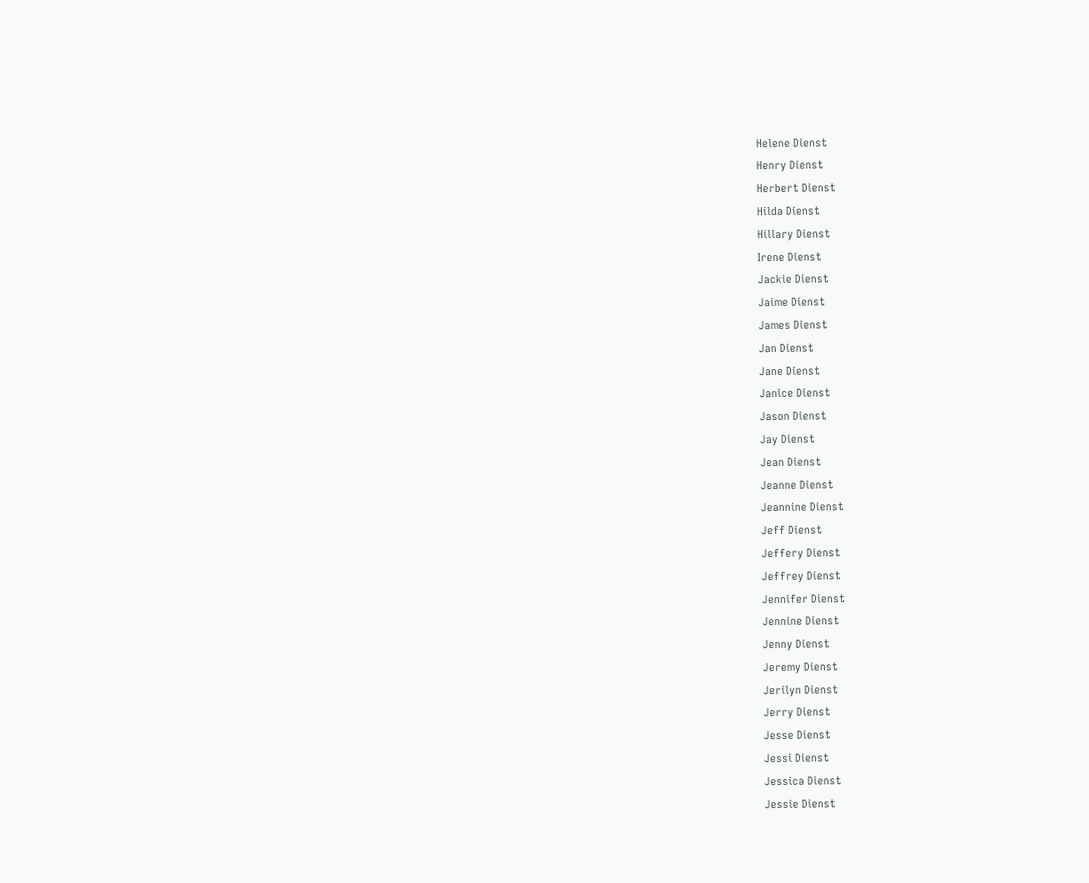Helene Dienst
Henry Dienst
Herbert Dienst
Hilda Dienst
Hillary Dienst
Irene Dienst
Jackie Dienst
Jaime Dienst
James Dienst
Jan Dienst
Jane Dienst
Janice Dienst
Jason Dienst
Jay Dienst
Jean Dienst
Jeanne Dienst
Jeannine Dienst
Jeff Dienst
Jeffery Dienst
Jeffrey Dienst
Jennifer Dienst
Jennine Dienst
Jenny Dienst
Jeremy Dienst
Jerilyn Dienst
Jerry Dienst
Jesse Dienst
Jessi Dienst
Jessica Dienst
Jessie Dienst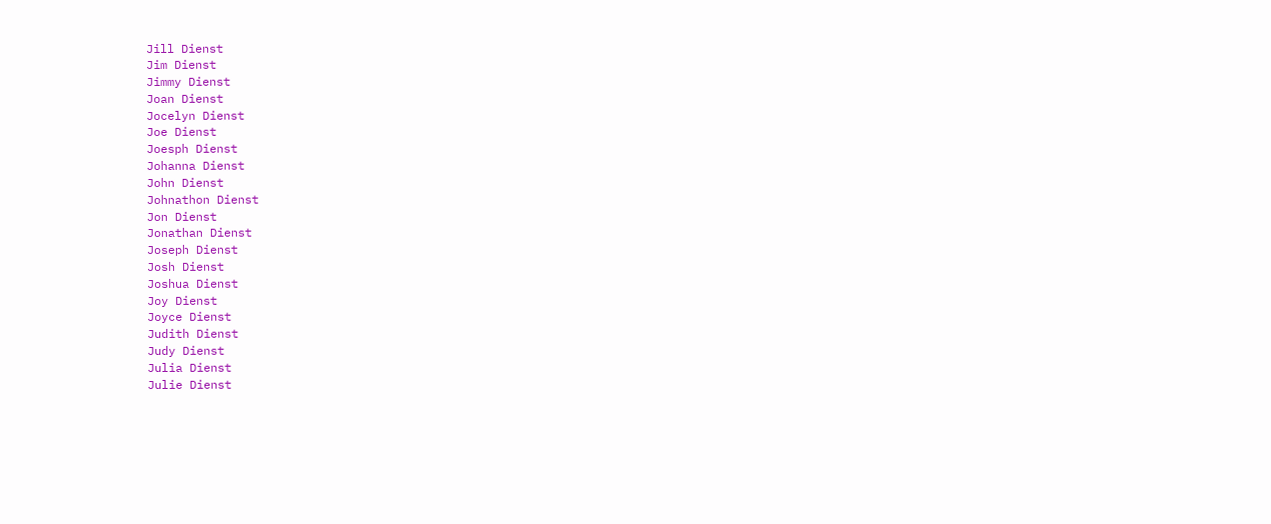Jill Dienst
Jim Dienst
Jimmy Dienst
Joan Dienst
Jocelyn Dienst
Joe Dienst
Joesph Dienst
Johanna Dienst
John Dienst
Johnathon Dienst
Jon Dienst
Jonathan Dienst
Joseph Dienst
Josh Dienst
Joshua Dienst
Joy Dienst
Joyce Dienst
Judith Dienst
Judy Dienst
Julia Dienst
Julie Dienst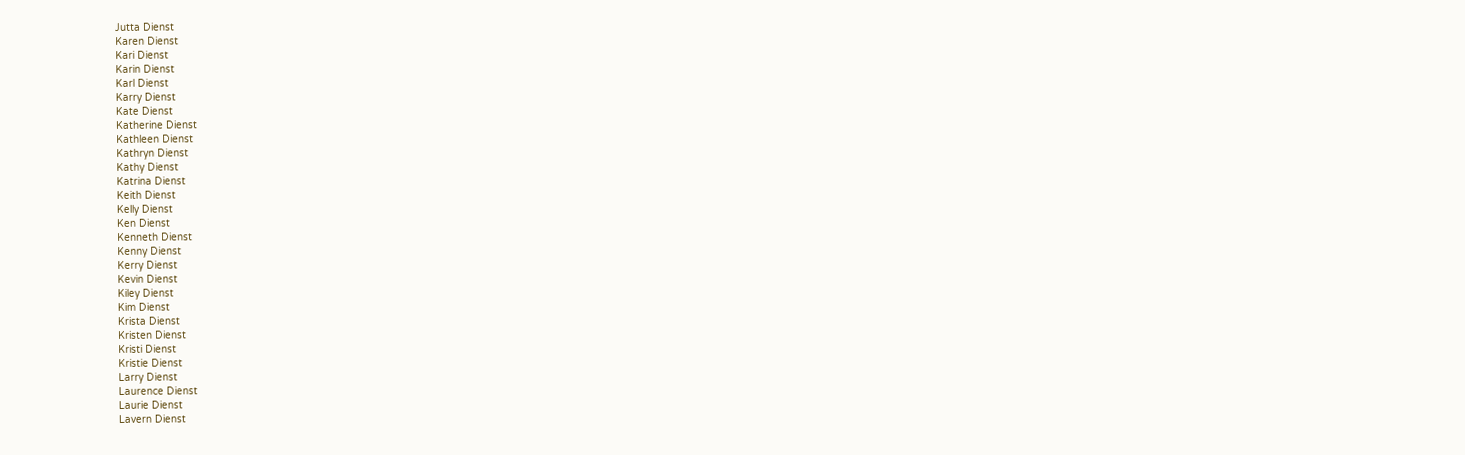Jutta Dienst
Karen Dienst
Kari Dienst
Karin Dienst
Karl Dienst
Karry Dienst
Kate Dienst
Katherine Dienst
Kathleen Dienst
Kathryn Dienst
Kathy Dienst
Katrina Dienst
Keith Dienst
Kelly Dienst
Ken Dienst
Kenneth Dienst
Kenny Dienst
Kerry Dienst
Kevin Dienst
Kiley Dienst
Kim Dienst
Krista Dienst
Kristen Dienst
Kristi Dienst
Kristie Dienst
Larry Dienst
Laurence Dienst
Laurie Dienst
Lavern Dienst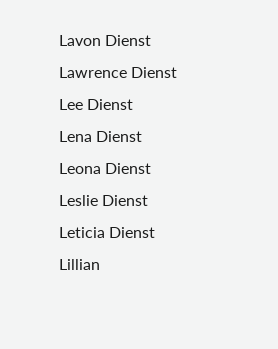Lavon Dienst
Lawrence Dienst
Lee Dienst
Lena Dienst
Leona Dienst
Leslie Dienst
Leticia Dienst
Lillian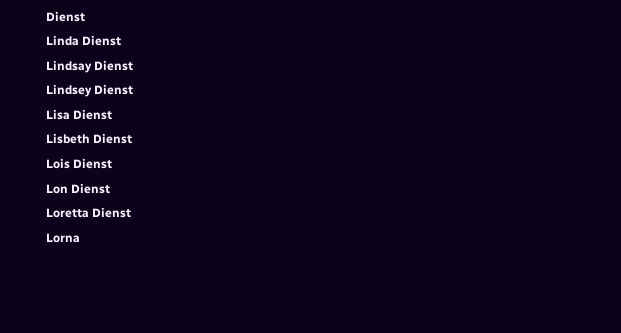Dienst
Linda Dienst
Lindsay Dienst
Lindsey Dienst
Lisa Dienst
Lisbeth Dienst
Lois Dienst
Lon Dienst
Loretta Dienst
Lorna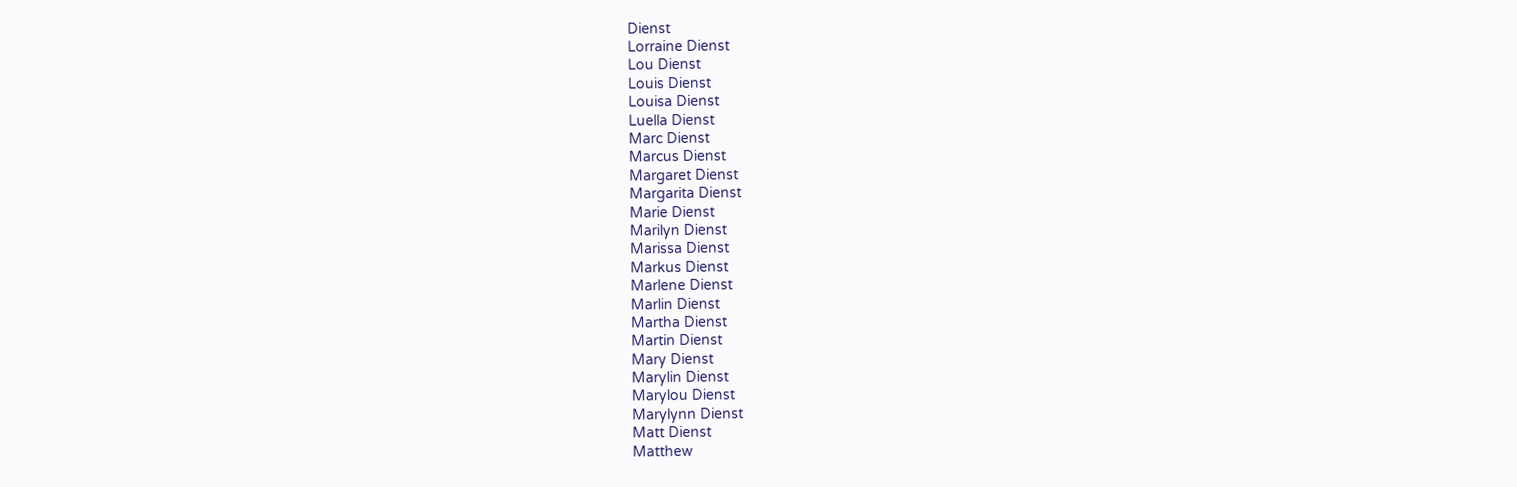Dienst
Lorraine Dienst
Lou Dienst
Louis Dienst
Louisa Dienst
Luella Dienst
Marc Dienst
Marcus Dienst
Margaret Dienst
Margarita Dienst
Marie Dienst
Marilyn Dienst
Marissa Dienst
Markus Dienst
Marlene Dienst
Marlin Dienst
Martha Dienst
Martin Dienst
Mary Dienst
Marylin Dienst
Marylou Dienst
Marylynn Dienst
Matt Dienst
Matthew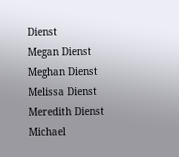Dienst
Megan Dienst
Meghan Dienst
Melissa Dienst
Meredith Dienst
Michael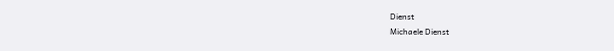Dienst
Michaele Dienst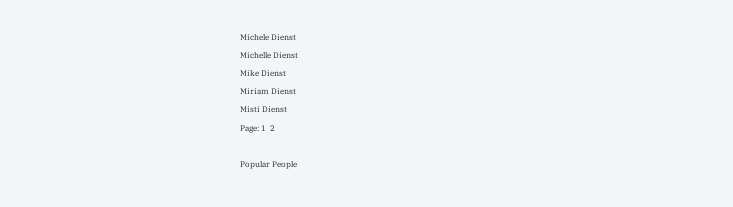Michele Dienst
Michelle Dienst
Mike Dienst
Miriam Dienst
Misti Dienst
Page: 1  2

Popular People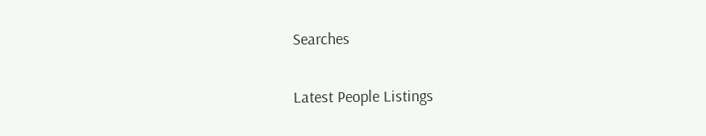Searches

Latest People Listings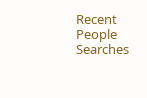Recent People Searches